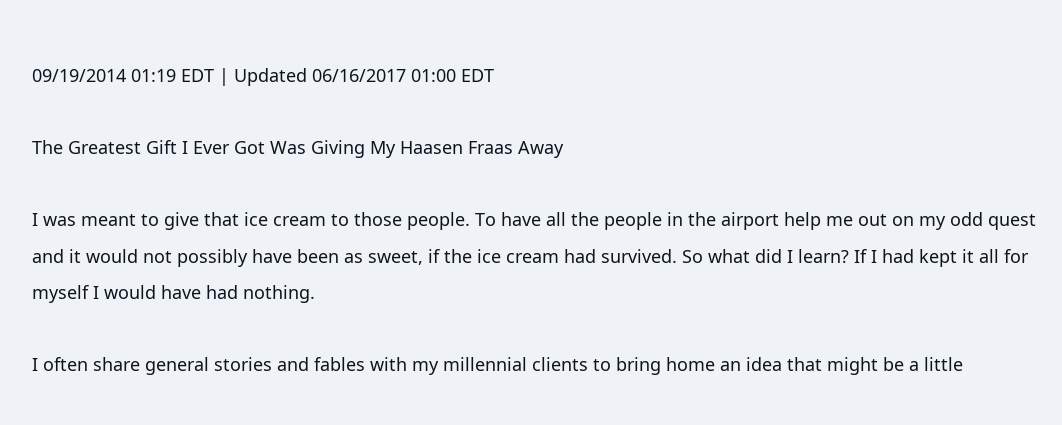09/19/2014 01:19 EDT | Updated 06/16/2017 01:00 EDT

The Greatest Gift I Ever Got Was Giving My Haasen Fraas Away

I was meant to give that ice cream to those people. To have all the people in the airport help me out on my odd quest and it would not possibly have been as sweet, if the ice cream had survived. So what did I learn? If I had kept it all for myself I would have had nothing.

I often share general stories and fables with my millennial clients to bring home an idea that might be a little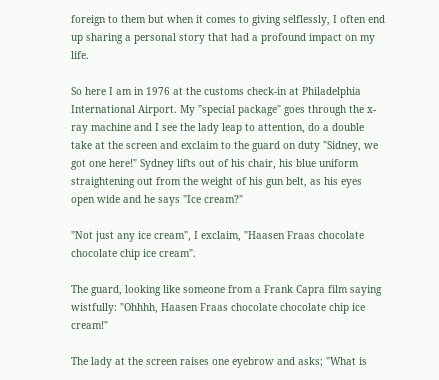foreign to them but when it comes to giving selflessly, I often end up sharing a personal story that had a profound impact on my life.

So here I am in 1976 at the customs check-in at Philadelphia International Airport. My "special package" goes through the x-ray machine and I see the lady leap to attention, do a double take at the screen and exclaim to the guard on duty "Sidney, we got one here!" Sydney lifts out of his chair, his blue uniform straightening out from the weight of his gun belt, as his eyes open wide and he says "Ice cream?"

"Not just any ice cream", I exclaim, "Haasen Fraas chocolate chocolate chip ice cream".

The guard, looking like someone from a Frank Capra film saying wistfully: "Ohhhh, Haasen Fraas chocolate chocolate chip ice cream!"

The lady at the screen raises one eyebrow and asks; "What is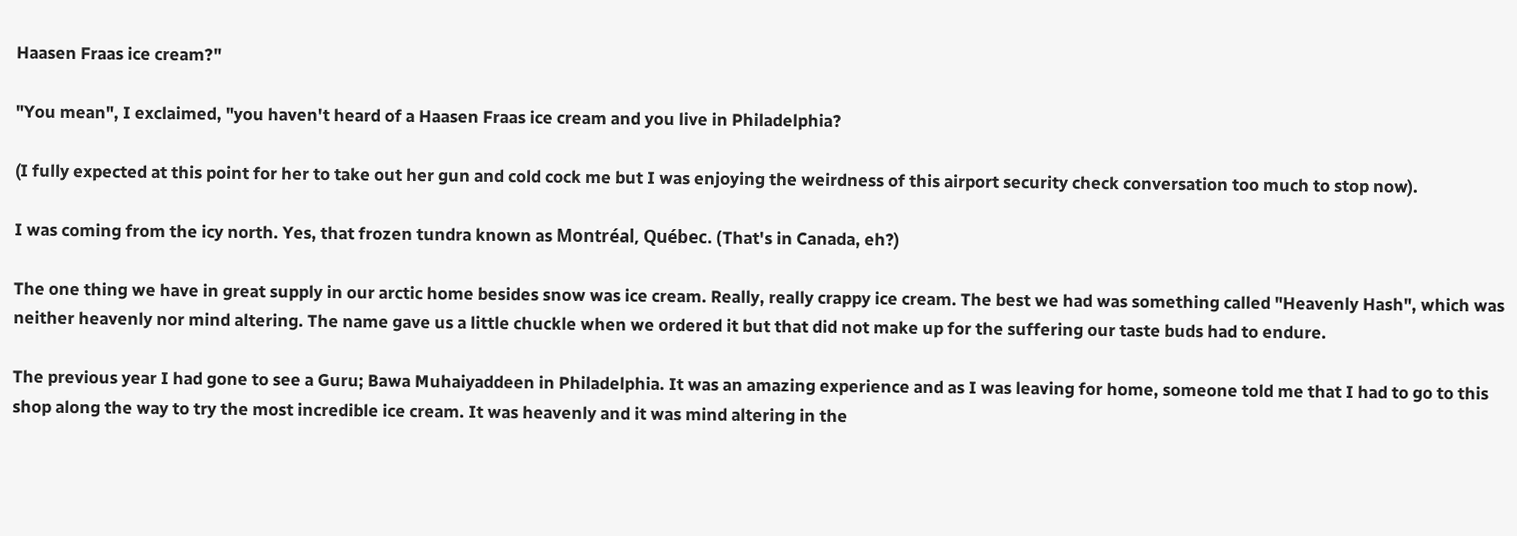Haasen Fraas ice cream?"

"You mean", I exclaimed, "you haven't heard of a Haasen Fraas ice cream and you live in Philadelphia?

(I fully expected at this point for her to take out her gun and cold cock me but I was enjoying the weirdness of this airport security check conversation too much to stop now).

I was coming from the icy north. Yes, that frozen tundra known as Montréal, Québec. (That's in Canada, eh?)

The one thing we have in great supply in our arctic home besides snow was ice cream. Really, really crappy ice cream. The best we had was something called "Heavenly Hash", which was neither heavenly nor mind altering. The name gave us a little chuckle when we ordered it but that did not make up for the suffering our taste buds had to endure.

The previous year I had gone to see a Guru; Bawa Muhaiyaddeen in Philadelphia. It was an amazing experience and as I was leaving for home, someone told me that I had to go to this shop along the way to try the most incredible ice cream. It was heavenly and it was mind altering in the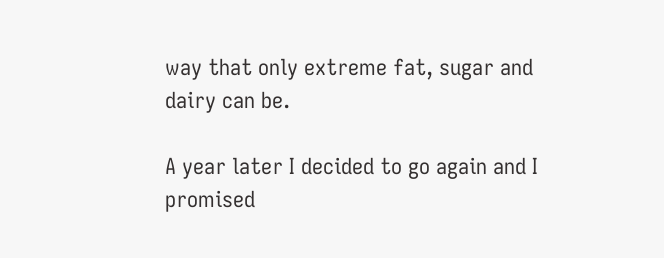way that only extreme fat, sugar and dairy can be.

A year later I decided to go again and I promised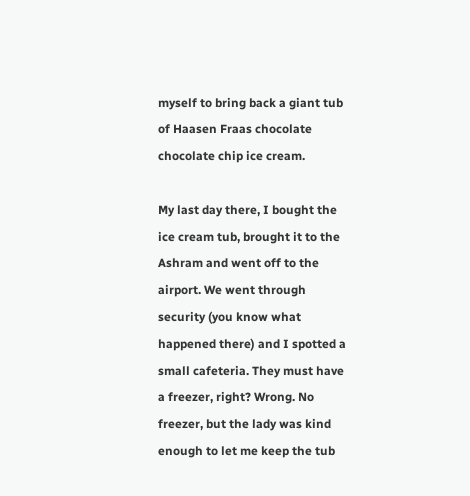myself to bring back a giant tub of Haasen Fraas chocolate chocolate chip ice cream.

My last day there, I bought the ice cream tub, brought it to the Ashram and went off to the airport. We went through security (you know what happened there) and I spotted a small cafeteria. They must have a freezer, right? Wrong. No freezer, but the lady was kind enough to let me keep the tub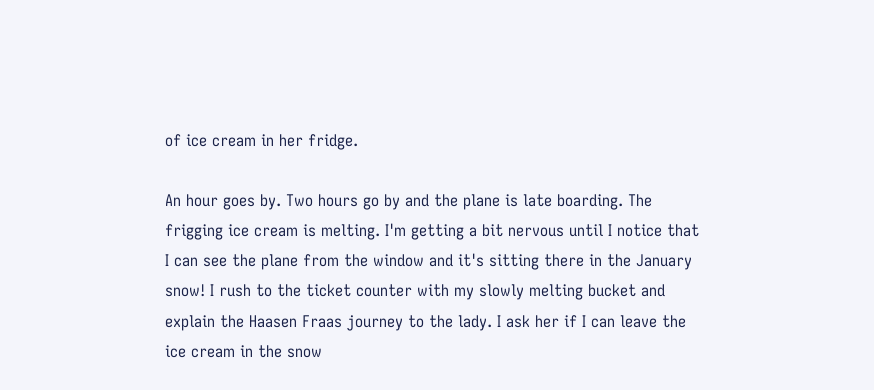of ice cream in her fridge.

An hour goes by. Two hours go by and the plane is late boarding. The frigging ice cream is melting. I'm getting a bit nervous until I notice that I can see the plane from the window and it's sitting there in the January snow! I rush to the ticket counter with my slowly melting bucket and explain the Haasen Fraas journey to the lady. I ask her if I can leave the ice cream in the snow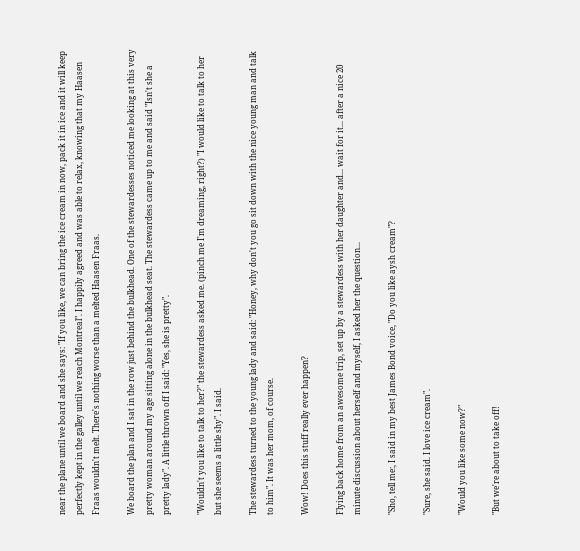near the plane until we board and she says: "If you like, we can bring the ice cream in now, pack it in ice and it will keep perfectly kept in the galley until we reach Montreal". I happily agreed and was able to relax, knowing that my Haasen Fraas wouldn't melt. There's nothing worse than a melted Haasen Fraas.

We board the plan and I sat in the row just behind the bulkhead. One of the stewardesses noticed me looking at this very pretty woman around my age sitting alone in the bulkhead seat. The stewardess came up to me and said "Isn't she a pretty lady". A little thrown off I said: "Yes, she is pretty".

"Wouldn't you like to talk to her?" the stewardess asked me. (pinch me I'm dreaming, right?) "I would like to talk to her but she seems a little shy". I said.

The stewardess turned to the young lady and said: "Honey, why don't you go sit down with the nice young man and talk to him". It was her mom, of course.

Wow! Does this stuff really ever happen?

Flying back home from an awesome trip, set up by a stewardess with her daughter and... wait for it... after a nice 20 minute discussion about herself and myself, I asked her the question...

"Sho, tell me:, I said in my best James Bond voice, "Do you like aysh cream"?

"Sure, she said. I love ice cream".

"Would you like some now?"

"But we're about to take off!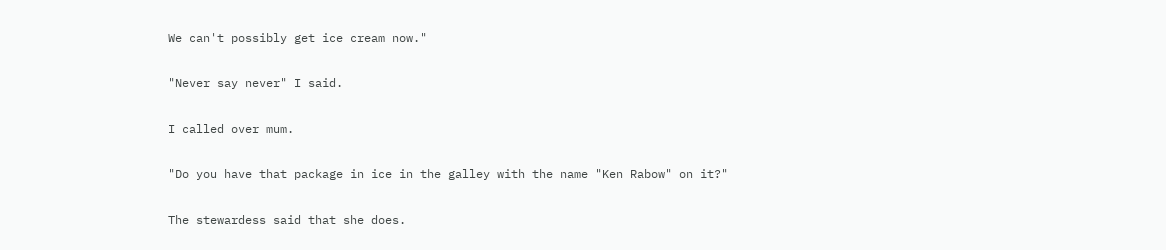We can't possibly get ice cream now."

"Never say never" I said.

I called over mum.

"Do you have that package in ice in the galley with the name "Ken Rabow" on it?"

The stewardess said that she does.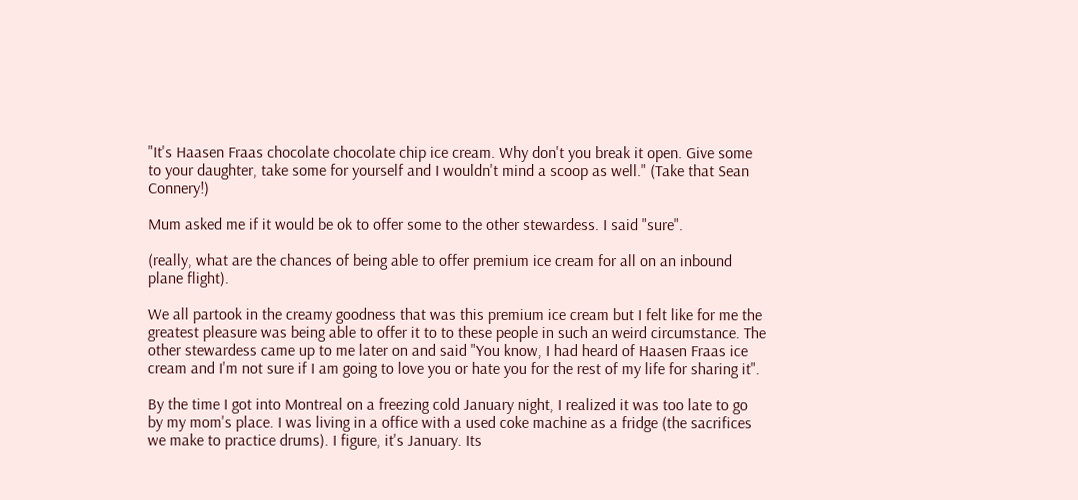"It's Haasen Fraas chocolate chocolate chip ice cream. Why don't you break it open. Give some to your daughter, take some for yourself and I wouldn't mind a scoop as well." (Take that Sean Connery!)

Mum asked me if it would be ok to offer some to the other stewardess. I said "sure".

(really, what are the chances of being able to offer premium ice cream for all on an inbound plane flight).

We all partook in the creamy goodness that was this premium ice cream but I felt like for me the greatest pleasure was being able to offer it to to these people in such an weird circumstance. The other stewardess came up to me later on and said "You know, I had heard of Haasen Fraas ice cream and I'm not sure if I am going to love you or hate you for the rest of my life for sharing it".

By the time I got into Montreal on a freezing cold January night, I realized it was too late to go by my mom's place. I was living in a office with a used coke machine as a fridge (the sacrifices we make to practice drums). I figure, it's January. Its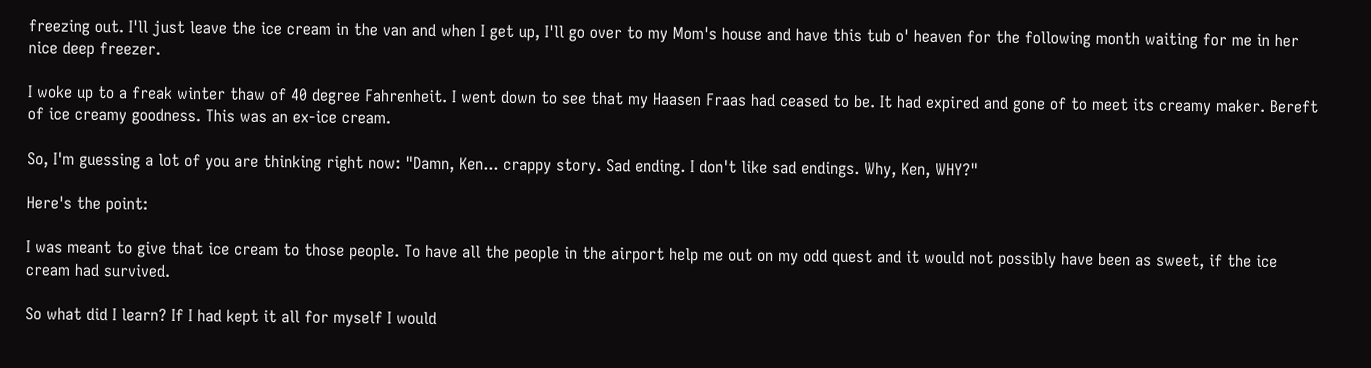freezing out. I'll just leave the ice cream in the van and when I get up, I'll go over to my Mom's house and have this tub o' heaven for the following month waiting for me in her nice deep freezer.

I woke up to a freak winter thaw of 40 degree Fahrenheit. I went down to see that my Haasen Fraas had ceased to be. It had expired and gone of to meet its creamy maker. Bereft of ice creamy goodness. This was an ex-ice cream.

So, I'm guessing a lot of you are thinking right now: "Damn, Ken... crappy story. Sad ending. I don't like sad endings. Why, Ken, WHY?"

Here's the point:

I was meant to give that ice cream to those people. To have all the people in the airport help me out on my odd quest and it would not possibly have been as sweet, if the ice cream had survived.

So what did I learn? If I had kept it all for myself I would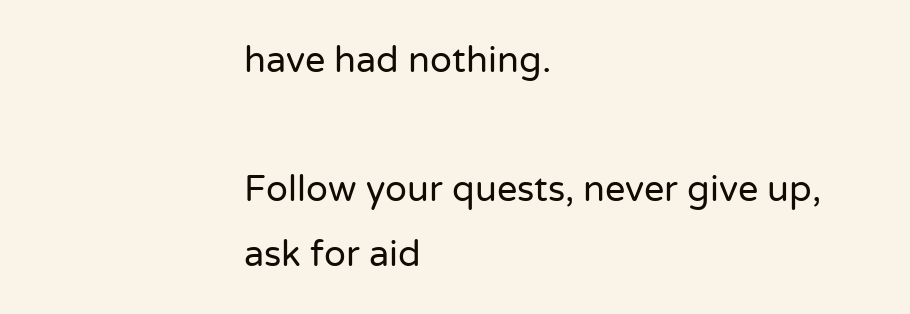have had nothing.

Follow your quests, never give up, ask for aid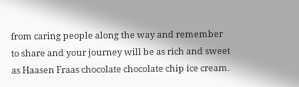from caring people along the way and remember to share and your journey will be as rich and sweet as Haasen Fraas chocolate chocolate chip ice cream.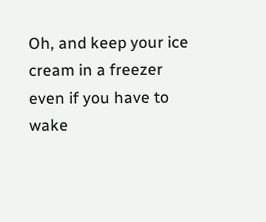Oh, and keep your ice cream in a freezer even if you have to wake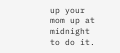up your mom up at midnight to do it.